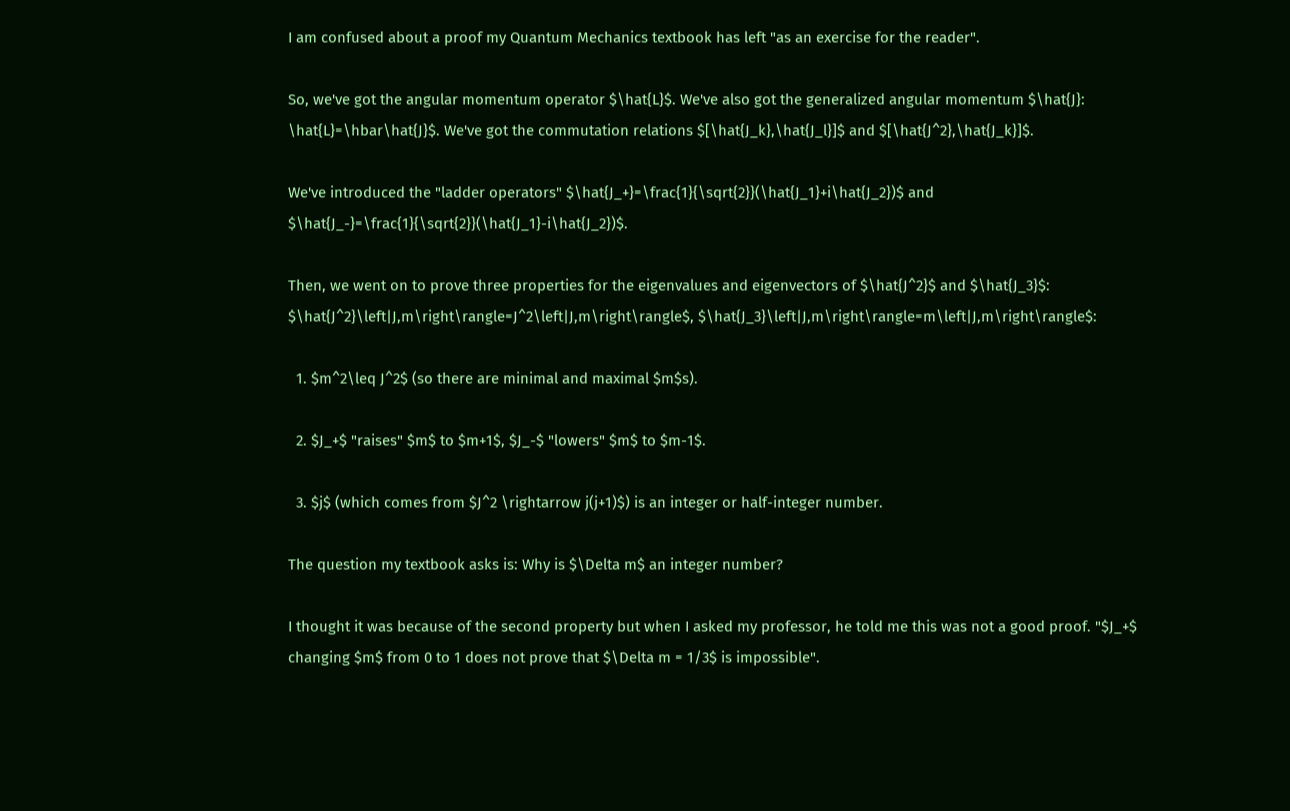I am confused about a proof my Quantum Mechanics textbook has left "as an exercise for the reader".

So, we've got the angular momentum operator $\hat{L}$. We've also got the generalized angular momentum $\hat{J}: \hat{L}=\hbar\hat{J}$. We've got the commutation relations $[\hat{J_k},\hat{J_l}]$ and $[\hat{J^2},\hat{J_k}]$.

We've introduced the "ladder operators" $\hat{J_+}=\frac{1}{\sqrt{2}}(\hat{J_1}+i\hat{J_2})$ and $\hat{J_-}=\frac{1}{\sqrt{2}}(\hat{J_1}-i\hat{J_2})$.

Then, we went on to prove three properties for the eigenvalues and eigenvectors of $\hat{J^2}$ and $\hat{J_3}$: $\hat{J^2}\left|J,m\right\rangle=J^2\left|J,m\right\rangle$, $\hat{J_3}\left|J,m\right\rangle=m\left|J,m\right\rangle$:

  1. $m^2\leq J^2$ (so there are minimal and maximal $m$s).

  2. $J_+$ "raises" $m$ to $m+1$, $J_-$ "lowers" $m$ to $m-1$.

  3. $j$ (which comes from $J^2 \rightarrow j(j+1)$) is an integer or half-integer number.

The question my textbook asks is: Why is $\Delta m$ an integer number?

I thought it was because of the second property but when I asked my professor, he told me this was not a good proof. "$J_+$ changing $m$ from 0 to 1 does not prove that $\Delta m = 1/3$ is impossible".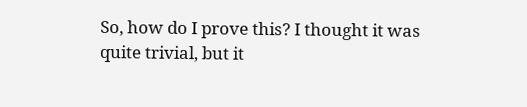So, how do I prove this? I thought it was quite trivial, but it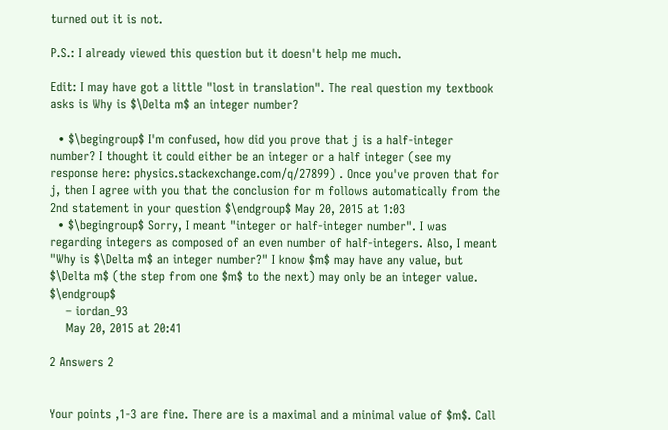turned out it is not.

P.S.: I already viewed this question but it doesn't help me much.

Edit: I may have got a little "lost in translation". The real question my textbook asks is Why is $\Delta m$ an integer number?

  • $\begingroup$ I'm confused, how did you prove that j is a half-integer number? I thought it could either be an integer or a half integer (see my response here: physics.stackexchange.com/q/27899) . Once you've proven that for j, then I agree with you that the conclusion for m follows automatically from the 2nd statement in your question $\endgroup$ May 20, 2015 at 1:03
  • $\begingroup$ Sorry, I meant "integer or half-integer number". I was regarding integers as composed of an even number of half-integers. Also, I meant "Why is $\Delta m$ an integer number?" I know $m$ may have any value, but $\Delta m$ (the step from one $m$ to the next) may only be an integer value. $\endgroup$
    – iordan_93
    May 20, 2015 at 20:41

2 Answers 2


Your points ,1-3 are fine. There are is a maximal and a minimal value of $m$. Call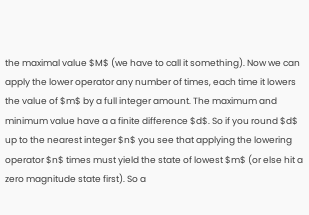the maximal value $M$ (we have to call it something). Now we can apply the lower operator any number of times, each time it lowers the value of $m$ by a full integer amount. The maximum and minimum value have a a finite difference $d$. So if you round $d$ up to the nearest integer $n$ you see that applying the lowering operator $n$ times must yield the state of lowest $m$ (or else hit a zero magnitude state first). So a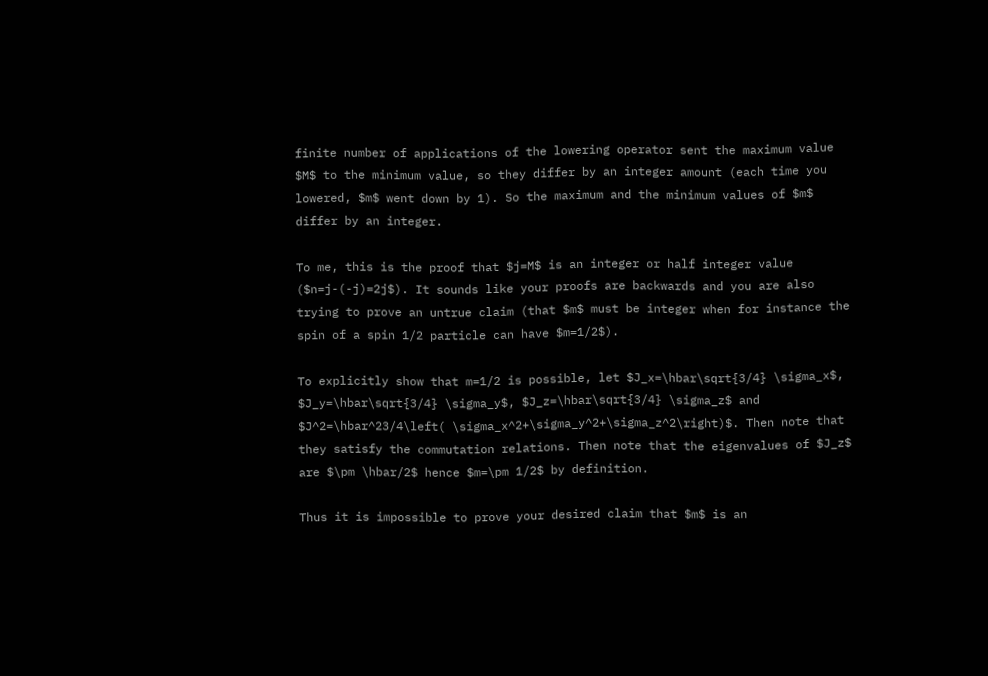finite number of applications of the lowering operator sent the maximum value $M$ to the minimum value, so they differ by an integer amount (each time you lowered, $m$ went down by 1). So the maximum and the minimum values of $m$ differ by an integer.

To me, this is the proof that $j=M$ is an integer or half integer value ($n=j-(-j)=2j$). It sounds like your proofs are backwards and you are also trying to prove an untrue claim (that $m$ must be integer when for instance the spin of a spin 1/2 particle can have $m=1/2$).

To explicitly show that m=1/2 is possible, let $J_x=\hbar\sqrt{3/4} \sigma_x$, $J_y=\hbar\sqrt{3/4} \sigma_y$, $J_z=\hbar\sqrt{3/4} \sigma_z$ and $J^2=\hbar^23/4\left( \sigma_x^2+\sigma_y^2+\sigma_z^2\right)$. Then note that they satisfy the commutation relations. Then note that the eigenvalues of $J_z$ are $\pm \hbar/2$ hence $m=\pm 1/2$ by definition.

Thus it is impossible to prove your desired claim that $m$ is an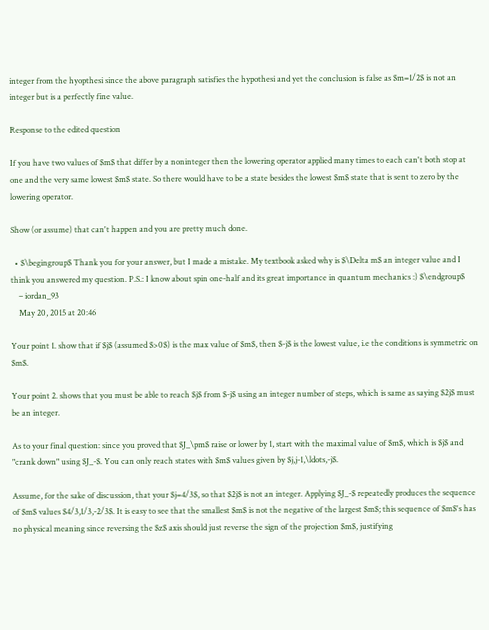integer from the hyopthesi since the above paragraph satisfies the hypothesi and yet the conclusion is false as $m=1/2$ is not an integer but is a perfectly fine value.

Response to the edited question

If you have two values of $m$ that differ by a noninteger then the lowering operator applied many times to each can't both stop at one and the very same lowest $m$ state. So there would have to be a state besides the lowest $m$ state that is sent to zero by the lowering operator.

Show (or assume) that can't happen and you are pretty much done.

  • $\begingroup$ Thank you for your answer, but I made a mistake. My textbook asked why is $\Delta m$ an integer value and I think you answered my question. P.S.: I know about spin one-half and its great importance in quantum mechanics :) $\endgroup$
    – iordan_93
    May 20, 2015 at 20:46

Your point 1. show that if $j$ (assumed $>0$) is the max value of $m$, then $-j$ is the lowest value, i.e the conditions is symmetric on $m$.

Your point 2. shows that you must be able to reach $j$ from $-j$ using an integer number of steps, which is same as saying $2j$ must be an integer.

As to your final question: since you proved that $J_\pm$ raise or lower by 1, start with the maximal value of $m$, which is $j$ and "crank down" using $J_-$. You can only reach states with $m$ values given by $j,j-1,\ldots,-j$.

Assume, for the sake of discussion, that your $j=4/3$, so that $2j$ is not an integer. Applying $J_-$ repeatedly produces the sequence of $m$ values $4/3,1/3,-2/3$. It is easy to see that the smallest $m$ is not the negative of the largest $m$; this sequence of $m$'s has no physical meaning since reversing the $z$ axis should just reverse the sign of the projection $m$, justifying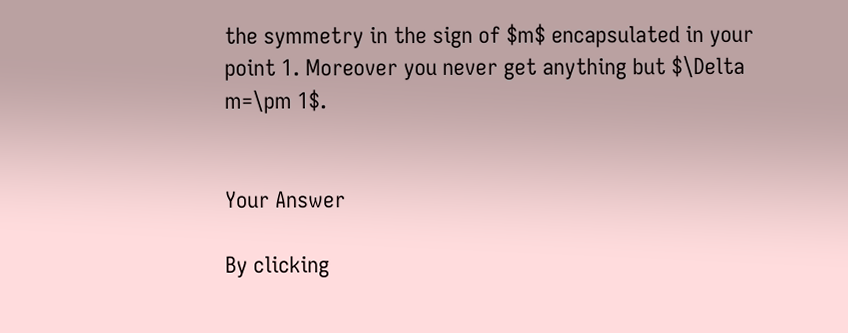the symmetry in the sign of $m$ encapsulated in your point 1. Moreover you never get anything but $\Delta m=\pm 1$.


Your Answer

By clicking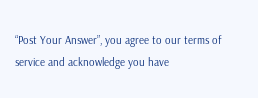“Post Your Answer”, you agree to our terms of service and acknowledge you have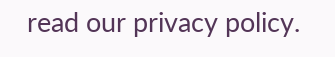read our privacy policy.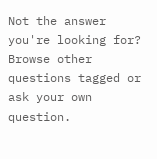Not the answer you're looking for? Browse other questions tagged or ask your own question.